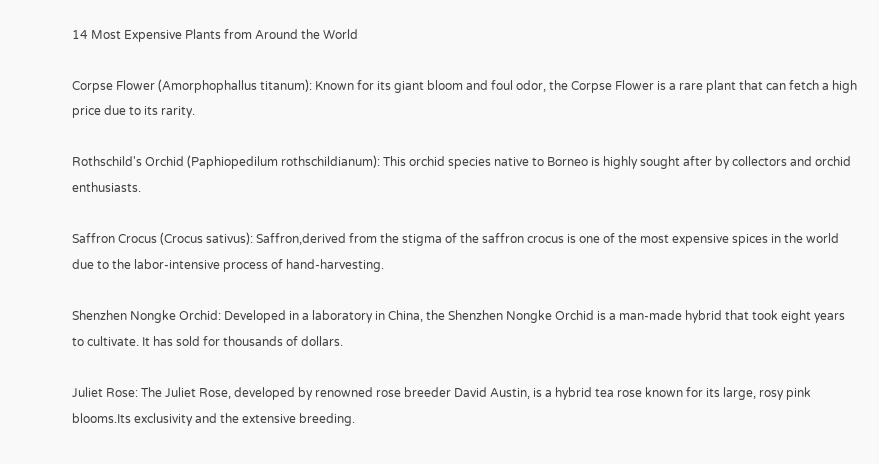14 Most Expensive Plants from Around the World

Corpse Flower (Amorphophallus titanum): Known for its giant bloom and foul odor, the Corpse Flower is a rare plant that can fetch a high price due to its rarity.

Rothschild's Orchid (Paphiopedilum rothschildianum): This orchid species native to Borneo is highly sought after by collectors and orchid enthusiasts.

Saffron Crocus (Crocus sativus): Saffron,derived from the stigma of the saffron crocus is one of the most expensive spices in the world due to the labor-intensive process of hand-harvesting.

Shenzhen Nongke Orchid: Developed in a laboratory in China, the Shenzhen Nongke Orchid is a man-made hybrid that took eight years to cultivate. It has sold for thousands of dollars.

Juliet Rose: The Juliet Rose, developed by renowned rose breeder David Austin, is a hybrid tea rose known for its large, rosy pink blooms.Its exclusivity and the extensive breeding.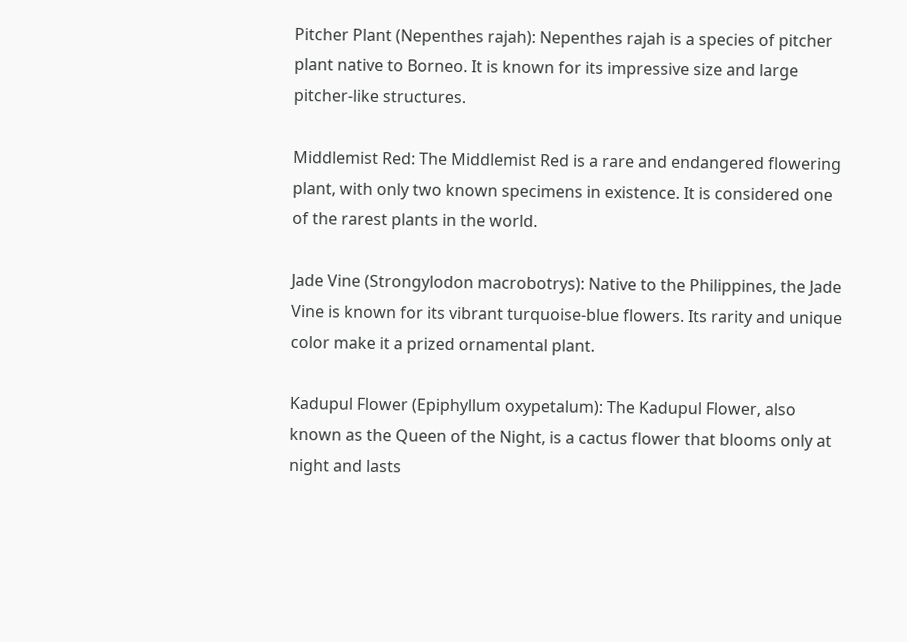Pitcher Plant (Nepenthes rajah): Nepenthes rajah is a species of pitcher plant native to Borneo. It is known for its impressive size and large pitcher-like structures.

Middlemist Red: The Middlemist Red is a rare and endangered flowering plant, with only two known specimens in existence. It is considered one of the rarest plants in the world.

Jade Vine (Strongylodon macrobotrys): Native to the Philippines, the Jade Vine is known for its vibrant turquoise-blue flowers. Its rarity and unique color make it a prized ornamental plant.

Kadupul Flower (Epiphyllum oxypetalum): The Kadupul Flower, also known as the Queen of the Night, is a cactus flower that blooms only at night and lasts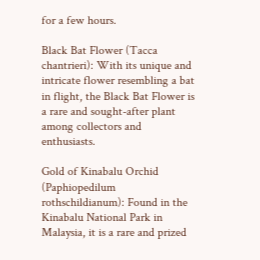for a few hours.

Black Bat Flower (Tacca chantrieri): With its unique and intricate flower resembling a bat in flight, the Black Bat Flower is a rare and sought-after plant among collectors and enthusiasts.

Gold of Kinabalu Orchid (Paphiopedilum rothschildianum): Found in the Kinabalu National Park in Malaysia, it is a rare and prized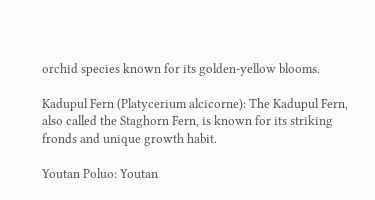orchid species known for its golden-yellow blooms.

Kadupul Fern (Platycerium alcicorne): The Kadupul Fern, also called the Staghorn Fern, is known for its striking fronds and unique growth habit.

Youtan Poluo: Youtan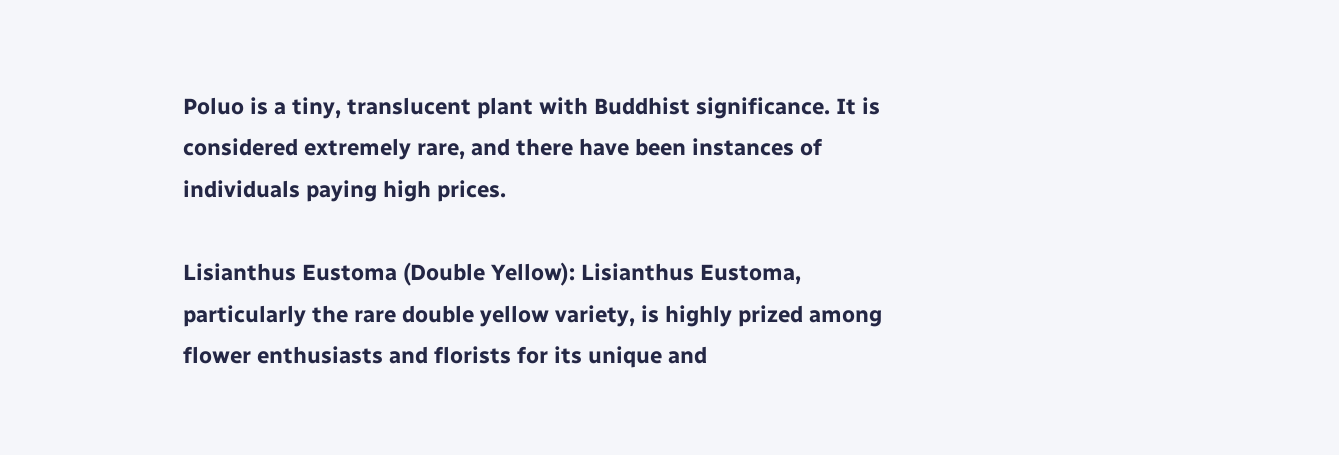Poluo is a tiny, translucent plant with Buddhist significance. It is considered extremely rare, and there have been instances of individuals paying high prices.

Lisianthus Eustoma (Double Yellow): Lisianthus Eustoma, particularly the rare double yellow variety, is highly prized among flower enthusiasts and florists for its unique and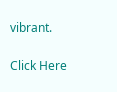vibrant.

Click Here